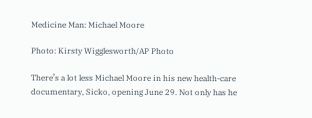Medicine Man: Michael Moore

Photo: Kirsty Wigglesworth/AP Photo

There’s a lot less Michael Moore in his new health-care documentary, Sicko, opening June 29. Not only has he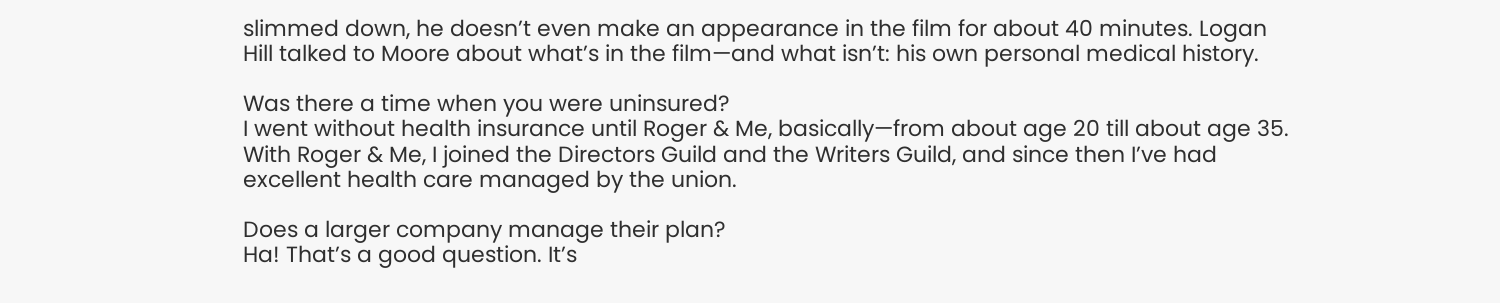slimmed down, he doesn’t even make an appearance in the film for about 40 minutes. Logan Hill talked to Moore about what’s in the film—and what isn’t: his own personal medical history.

Was there a time when you were uninsured?
I went without health insurance until Roger & Me, basically—from about age 20 till about age 35. With Roger & Me, I joined the Directors Guild and the Writers Guild, and since then I’ve had excellent health care managed by the union.

Does a larger company manage their plan?
Ha! That’s a good question. It’s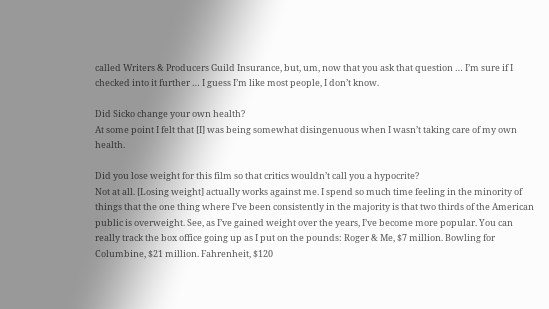called Writers & Producers Guild Insurance, but, um, now that you ask that question … I’m sure if I checked into it further … I guess I’m like most people, I don’t know.

Did Sicko change your own health?
At some point I felt that [I] was being somewhat disingenuous when I wasn’t taking care of my own health.

Did you lose weight for this film so that critics wouldn’t call you a hypocrite?
Not at all. [Losing weight] actually works against me. I spend so much time feeling in the minority of things that the one thing where I’ve been consistently in the majority is that two thirds of the American public is overweight. See, as I’ve gained weight over the years, I’ve become more popular. You can really track the box office going up as I put on the pounds: Roger & Me, $7 million. Bowling for Columbine, $21 million. Fahrenheit, $120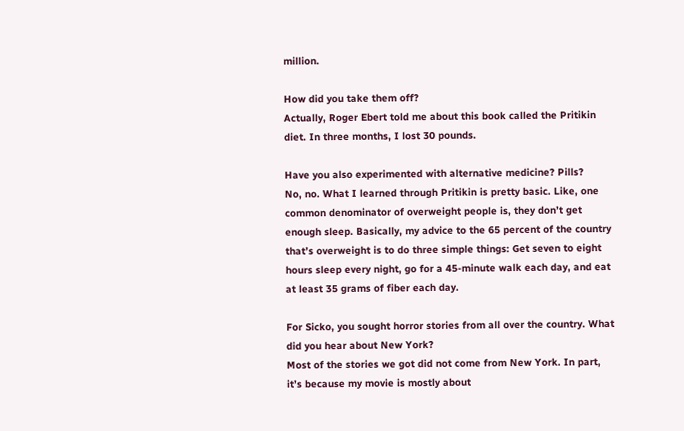million.

How did you take them off?
Actually, Roger Ebert told me about this book called the Pritikin diet. In three months, I lost 30 pounds.

Have you also experimented with alternative medicine? Pills?
No, no. What I learned through Pritikin is pretty basic. Like, one common denominator of overweight people is, they don’t get enough sleep. Basically, my advice to the 65 percent of the country that’s overweight is to do three simple things: Get seven to eight hours sleep every night, go for a 45-minute walk each day, and eat at least 35 grams of fiber each day.

For Sicko, you sought horror stories from all over the country. What did you hear about New York?
Most of the stories we got did not come from New York. In part, it’s because my movie is mostly about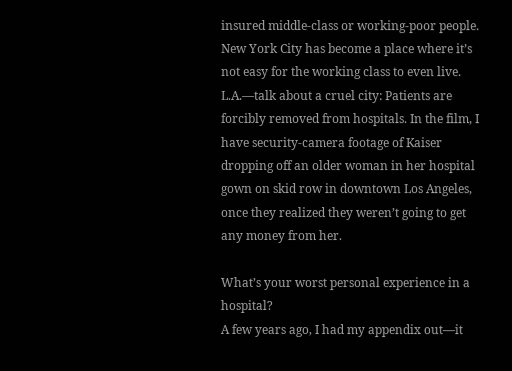insured middle-class or working-poor people. New York City has become a place where it’s not easy for the working class to even live. L.A.—talk about a cruel city: Patients are forcibly removed from hospitals. In the film, I have security-camera footage of Kaiser dropping off an older woman in her hospital gown on skid row in downtown Los Angeles, once they realized they weren’t going to get any money from her.

What’s your worst personal experience in a hospital?
A few years ago, I had my appendix out—it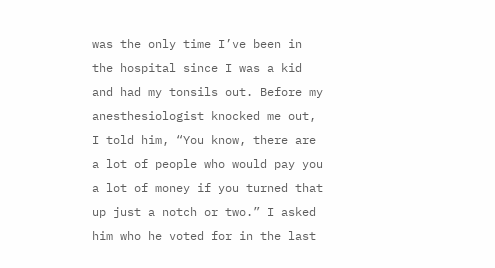was the only time I’ve been in the hospital since I was a kid and had my tonsils out. Before my anesthesiologist knocked me out, I told him, “You know, there are a lot of people who would pay you a lot of money if you turned that up just a notch or two.” I asked him who he voted for in the last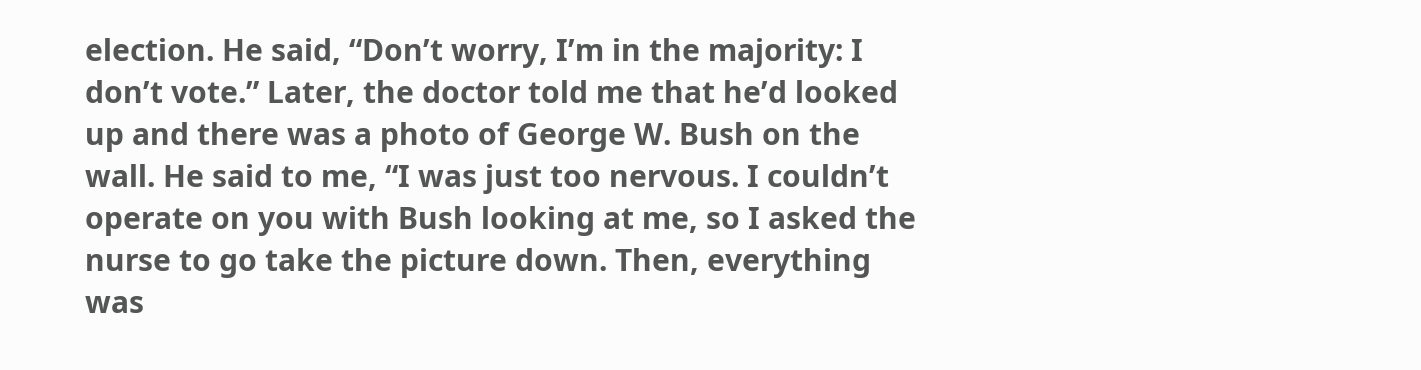election. He said, “Don’t worry, I’m in the majority: I don’t vote.” Later, the doctor told me that he’d looked up and there was a photo of George W. Bush on the wall. He said to me, “I was just too nervous. I couldn’t operate on you with Bush looking at me, so I asked the nurse to go take the picture down. Then, everything was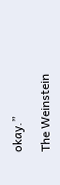okay.”

The Weinstein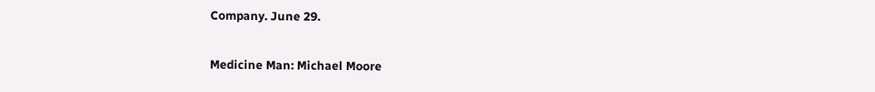Company. June 29.

Medicine Man: Michael Moore